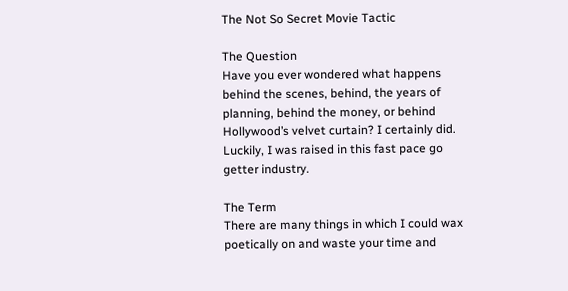The Not So Secret Movie Tactic

The Question
Have you ever wondered what happens behind the scenes, behind, the years of planning, behind the money, or behind Hollywood’s velvet curtain? I certainly did. Luckily, I was raised in this fast pace go getter industry.

The Term
There are many things in which I could wax poetically on and waste your time and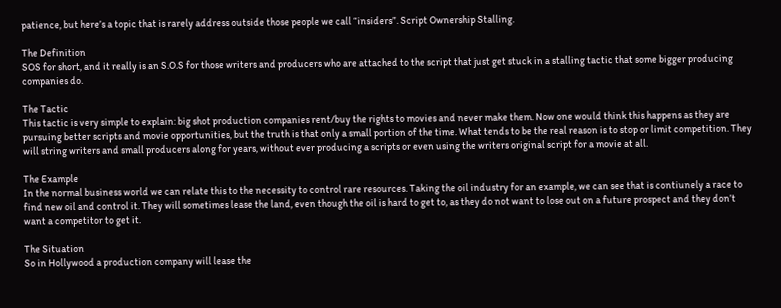patience, but here’s a topic that is rarely address outside those people we call “insiders”. Script Ownership Stalling.

The Definition
SOS for short, and it really is an S.O.S for those writers and producers who are attached to the script that just get stuck in a stalling tactic that some bigger producing companies do.

The Tactic
This tactic is very simple to explain: big shot production companies rent/buy the rights to movies and never make them. Now one would think this happens as they are pursuing better scripts and movie opportunities, but the truth is that only a small portion of the time. What tends to be the real reason is to stop or limit competition. They will string writers and small producers along for years, without ever producing a scripts or even using the writers original script for a movie at all.

The Example
In the normal business world we can relate this to the necessity to control rare resources. Taking the oil industry for an example, we can see that is contiunely a race to find new oil and control it. They will sometimes lease the land, even though the oil is hard to get to, as they do not want to lose out on a future prospect and they don’t want a competitor to get it.

The Situation
So in Hollywood a production company will lease the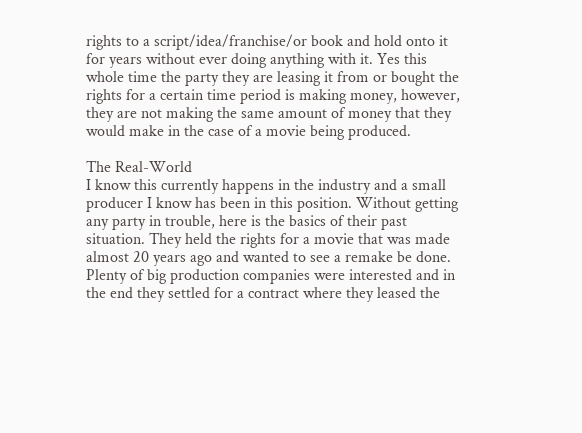rights to a script/idea/franchise/or book and hold onto it for years without ever doing anything with it. Yes this whole time the party they are leasing it from or bought the rights for a certain time period is making money, however, they are not making the same amount of money that they would make in the case of a movie being produced.

The Real-World
I know this currently happens in the industry and a small producer I know has been in this position. Without getting any party in trouble, here is the basics of their past situation. They held the rights for a movie that was made almost 20 years ago and wanted to see a remake be done. Plenty of big production companies were interested and in the end they settled for a contract where they leased the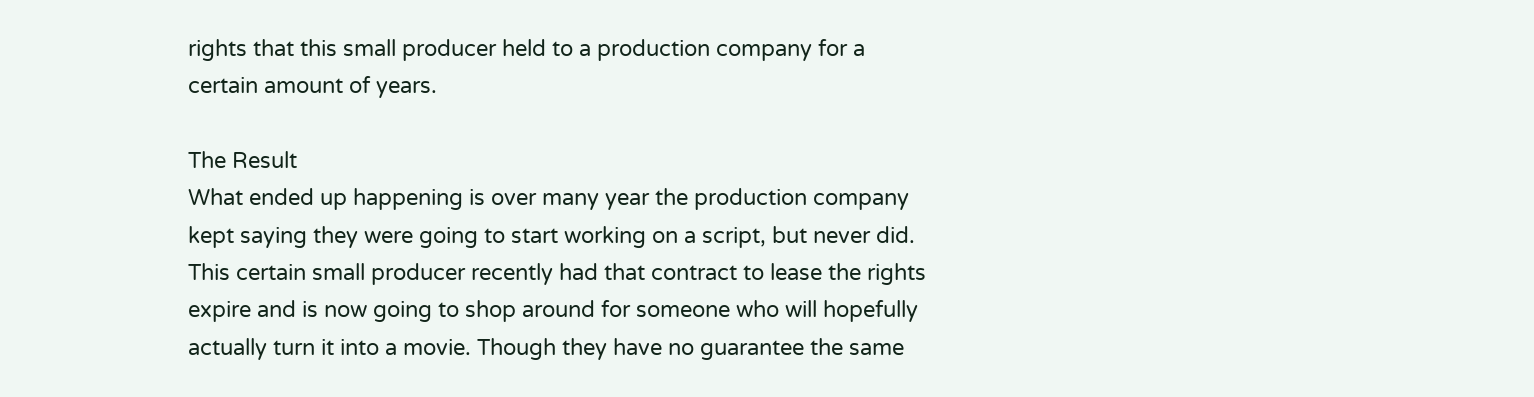rights that this small producer held to a production company for a certain amount of years.

The Result
What ended up happening is over many year the production company kept saying they were going to start working on a script, but never did. This certain small producer recently had that contract to lease the rights expire and is now going to shop around for someone who will hopefully actually turn it into a movie. Though they have no guarantee the same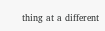thing at a different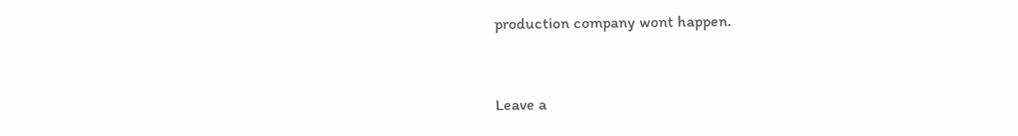production company wont happen.


Leave a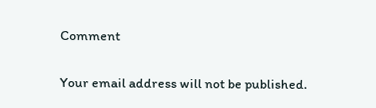Comment

Your email address will not be published.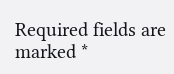Required fields are marked *